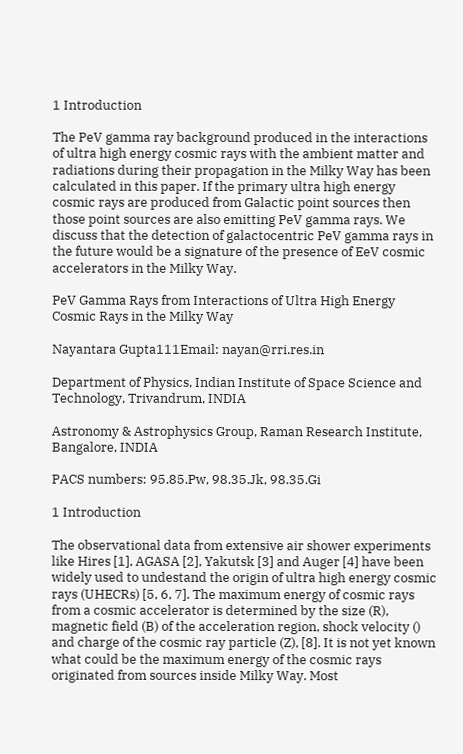1 Introduction

The PeV gamma ray background produced in the interactions of ultra high energy cosmic rays with the ambient matter and radiations during their propagation in the Milky Way has been calculated in this paper. If the primary ultra high energy cosmic rays are produced from Galactic point sources then those point sources are also emitting PeV gamma rays. We discuss that the detection of galactocentric PeV gamma rays in the future would be a signature of the presence of EeV cosmic accelerators in the Milky Way.

PeV Gamma Rays from Interactions of Ultra High Energy Cosmic Rays in the Milky Way

Nayantara Gupta111Email: nayan@rri.res.in

Department of Physics, Indian Institute of Space Science and Technology, Trivandrum, INDIA

Astronomy & Astrophysics Group, Raman Research Institute, Bangalore, INDIA

PACS numbers: 95.85.Pw, 98.35.Jk, 98.35.Gi

1 Introduction

The observational data from extensive air shower experiments like Hires [1], AGASA [2], Yakutsk [3] and Auger [4] have been widely used to undestand the origin of ultra high energy cosmic rays (UHECRs) [5, 6, 7]. The maximum energy of cosmic rays from a cosmic accelerator is determined by the size (R), magnetic field (B) of the acceleration region, shock velocity () and charge of the cosmic ray particle (Z), [8]. It is not yet known what could be the maximum energy of the cosmic rays originated from sources inside Milky Way. Most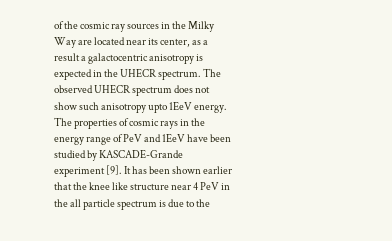of the cosmic ray sources in the Milky Way are located near its center, as a result a galactocentric anisotropy is expected in the UHECR spectrum. The observed UHECR spectrum does not show such anisotropy upto 1EeV energy. The properties of cosmic rays in the energy range of PeV and 1EeV have been studied by KASCADE-Grande experiment [9]. It has been shown earlier that the knee like structure near 4 PeV in the all particle spectrum is due to the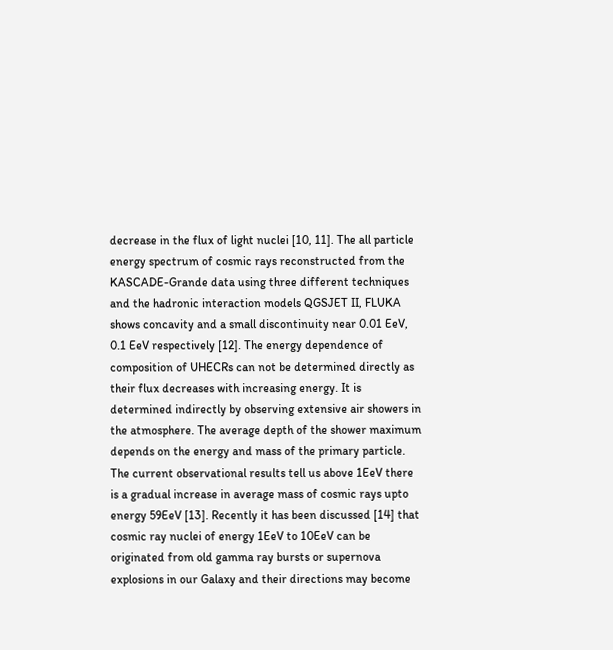decrease in the flux of light nuclei [10, 11]. The all particle energy spectrum of cosmic rays reconstructed from the KASCADE-Grande data using three different techniques and the hadronic interaction models QGSJET II, FLUKA shows concavity and a small discontinuity near 0.01 EeV, 0.1 EeV respectively [12]. The energy dependence of composition of UHECRs can not be determined directly as their flux decreases with increasing energy. It is determined indirectly by observing extensive air showers in the atmosphere. The average depth of the shower maximum depends on the energy and mass of the primary particle. The current observational results tell us above 1EeV there is a gradual increase in average mass of cosmic rays upto energy 59EeV [13]. Recently it has been discussed [14] that cosmic ray nuclei of energy 1EeV to 10EeV can be originated from old gamma ray bursts or supernova explosions in our Galaxy and their directions may become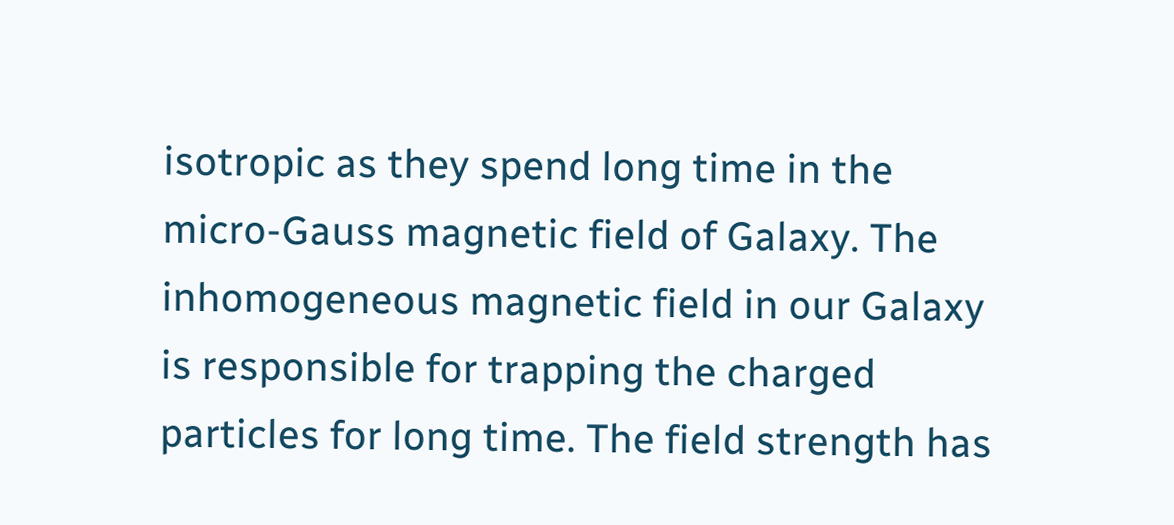isotropic as they spend long time in the micro-Gauss magnetic field of Galaxy. The inhomogeneous magnetic field in our Galaxy is responsible for trapping the charged particles for long time. The field strength has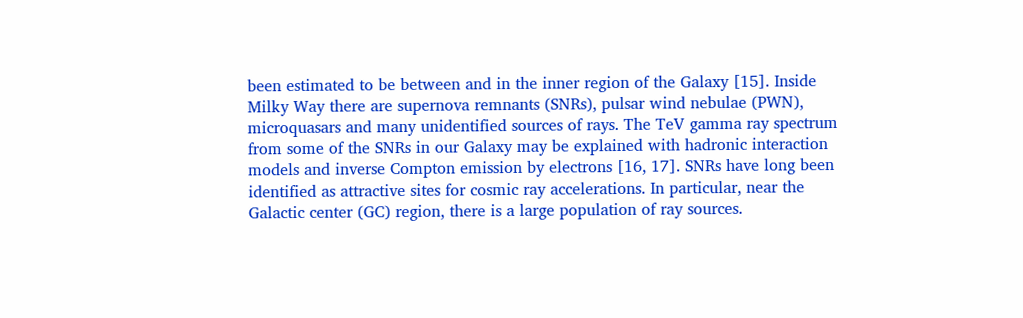been estimated to be between and in the inner region of the Galaxy [15]. Inside Milky Way there are supernova remnants (SNRs), pulsar wind nebulae (PWN), microquasars and many unidentified sources of rays. The TeV gamma ray spectrum from some of the SNRs in our Galaxy may be explained with hadronic interaction models and inverse Compton emission by electrons [16, 17]. SNRs have long been identified as attractive sites for cosmic ray accelerations. In particular, near the Galactic center (GC) region, there is a large population of ray sources.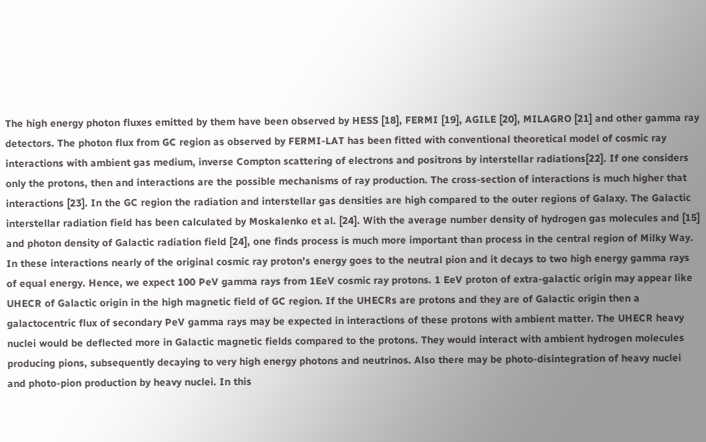The high energy photon fluxes emitted by them have been observed by HESS [18], FERMI [19], AGILE [20], MILAGRO [21] and other gamma ray detectors. The photon flux from GC region as observed by FERMI-LAT has been fitted with conventional theoretical model of cosmic ray interactions with ambient gas medium, inverse Compton scattering of electrons and positrons by interstellar radiations[22]. If one considers only the protons, then and interactions are the possible mechanisms of ray production. The cross-section of interactions is much higher that interactions [23]. In the GC region the radiation and interstellar gas densities are high compared to the outer regions of Galaxy. The Galactic interstellar radiation field has been calculated by Moskalenko et al. [24]. With the average number density of hydrogen gas molecules and [15] and photon density of Galactic radiation field [24], one finds process is much more important than process in the central region of Milky Way. In these interactions nearly of the original cosmic ray proton’s energy goes to the neutral pion and it decays to two high energy gamma rays of equal energy. Hence, we expect 100 PeV gamma rays from 1EeV cosmic ray protons. 1 EeV proton of extra-galactic origin may appear like UHECR of Galactic origin in the high magnetic field of GC region. If the UHECRs are protons and they are of Galactic origin then a galactocentric flux of secondary PeV gamma rays may be expected in interactions of these protons with ambient matter. The UHECR heavy nuclei would be deflected more in Galactic magnetic fields compared to the protons. They would interact with ambient hydrogen molecules producing pions, subsequently decaying to very high energy photons and neutrinos. Also there may be photo-disintegration of heavy nuclei and photo-pion production by heavy nuclei. In this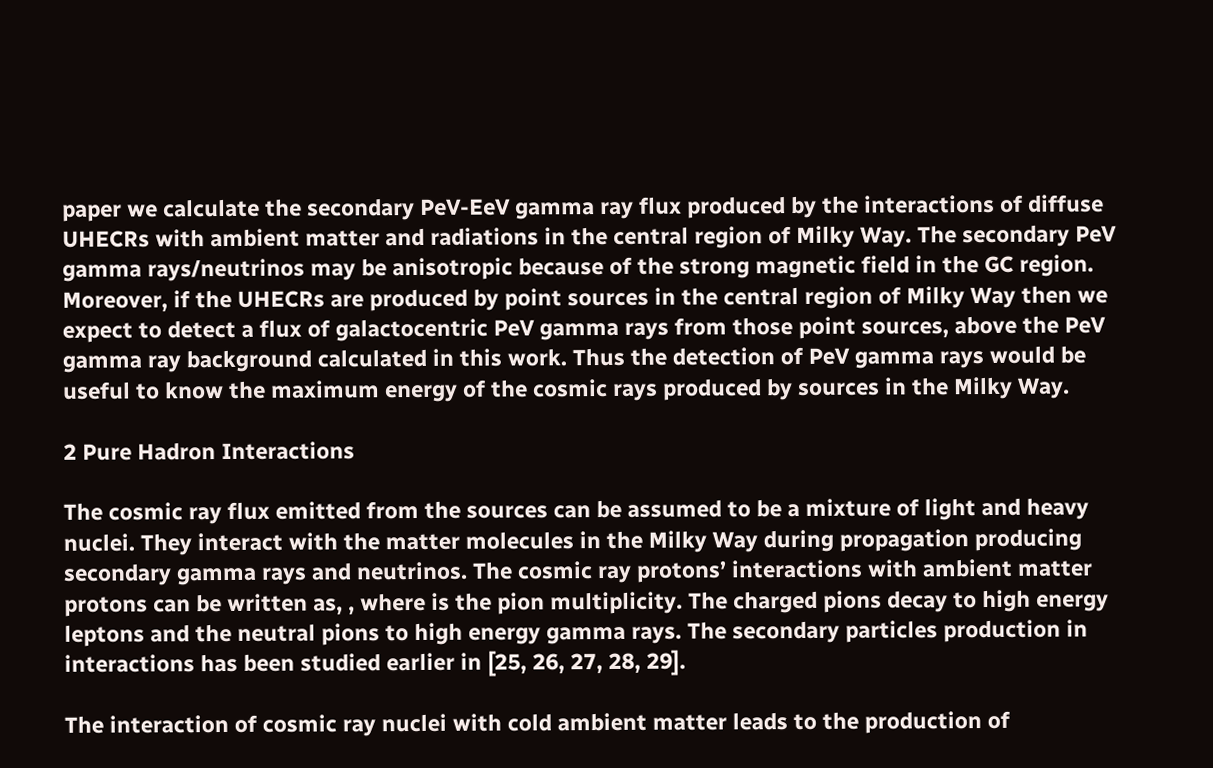paper we calculate the secondary PeV-EeV gamma ray flux produced by the interactions of diffuse UHECRs with ambient matter and radiations in the central region of Milky Way. The secondary PeV gamma rays/neutrinos may be anisotropic because of the strong magnetic field in the GC region. Moreover, if the UHECRs are produced by point sources in the central region of Milky Way then we expect to detect a flux of galactocentric PeV gamma rays from those point sources, above the PeV gamma ray background calculated in this work. Thus the detection of PeV gamma rays would be useful to know the maximum energy of the cosmic rays produced by sources in the Milky Way.

2 Pure Hadron Interactions

The cosmic ray flux emitted from the sources can be assumed to be a mixture of light and heavy nuclei. They interact with the matter molecules in the Milky Way during propagation producing secondary gamma rays and neutrinos. The cosmic ray protons’ interactions with ambient matter protons can be written as, , where is the pion multiplicity. The charged pions decay to high energy leptons and the neutral pions to high energy gamma rays. The secondary particles production in interactions has been studied earlier in [25, 26, 27, 28, 29].

The interaction of cosmic ray nuclei with cold ambient matter leads to the production of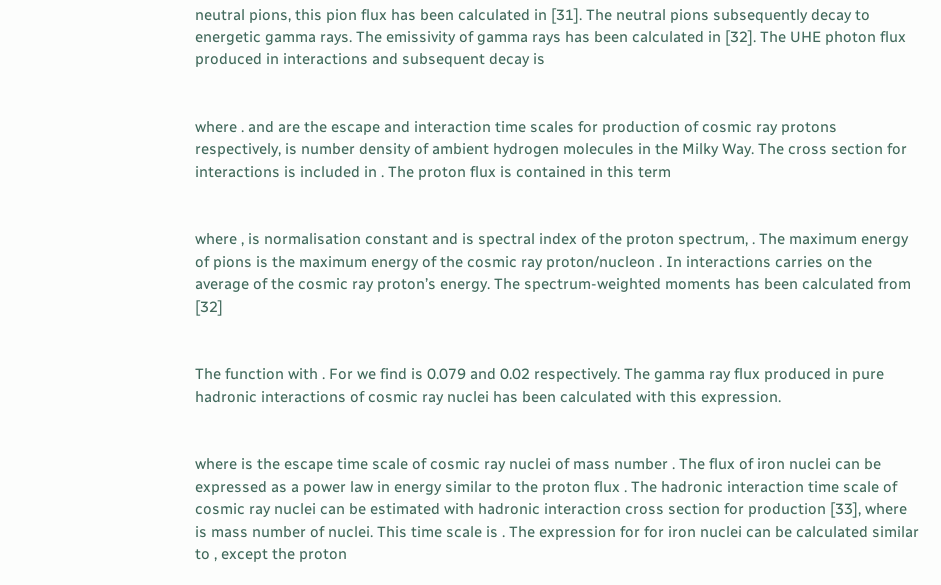neutral pions, this pion flux has been calculated in [31]. The neutral pions subsequently decay to energetic gamma rays. The emissivity of gamma rays has been calculated in [32]. The UHE photon flux produced in interactions and subsequent decay is


where . and are the escape and interaction time scales for production of cosmic ray protons respectively, is number density of ambient hydrogen molecules in the Milky Way. The cross section for interactions is included in . The proton flux is contained in this term


where , is normalisation constant and is spectral index of the proton spectrum, . The maximum energy of pions is the maximum energy of the cosmic ray proton/nucleon . In interactions carries on the average of the cosmic ray proton’s energy. The spectrum-weighted moments has been calculated from [32]


The function with . For we find is 0.079 and 0.02 respectively. The gamma ray flux produced in pure hadronic interactions of cosmic ray nuclei has been calculated with this expression.


where is the escape time scale of cosmic ray nuclei of mass number . The flux of iron nuclei can be expressed as a power law in energy similar to the proton flux . The hadronic interaction time scale of cosmic ray nuclei can be estimated with hadronic interaction cross section for production [33], where is mass number of nuclei. This time scale is . The expression for for iron nuclei can be calculated similar to , except the proton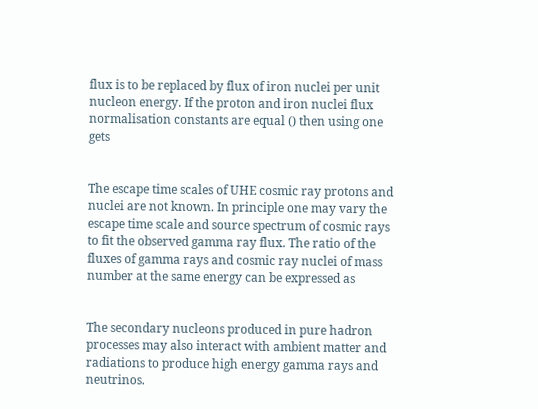flux is to be replaced by flux of iron nuclei per unit nucleon energy. If the proton and iron nuclei flux normalisation constants are equal () then using one gets


The escape time scales of UHE cosmic ray protons and nuclei are not known. In principle one may vary the escape time scale and source spectrum of cosmic rays to fit the observed gamma ray flux. The ratio of the fluxes of gamma rays and cosmic ray nuclei of mass number at the same energy can be expressed as


The secondary nucleons produced in pure hadron processes may also interact with ambient matter and radiations to produce high energy gamma rays and neutrinos.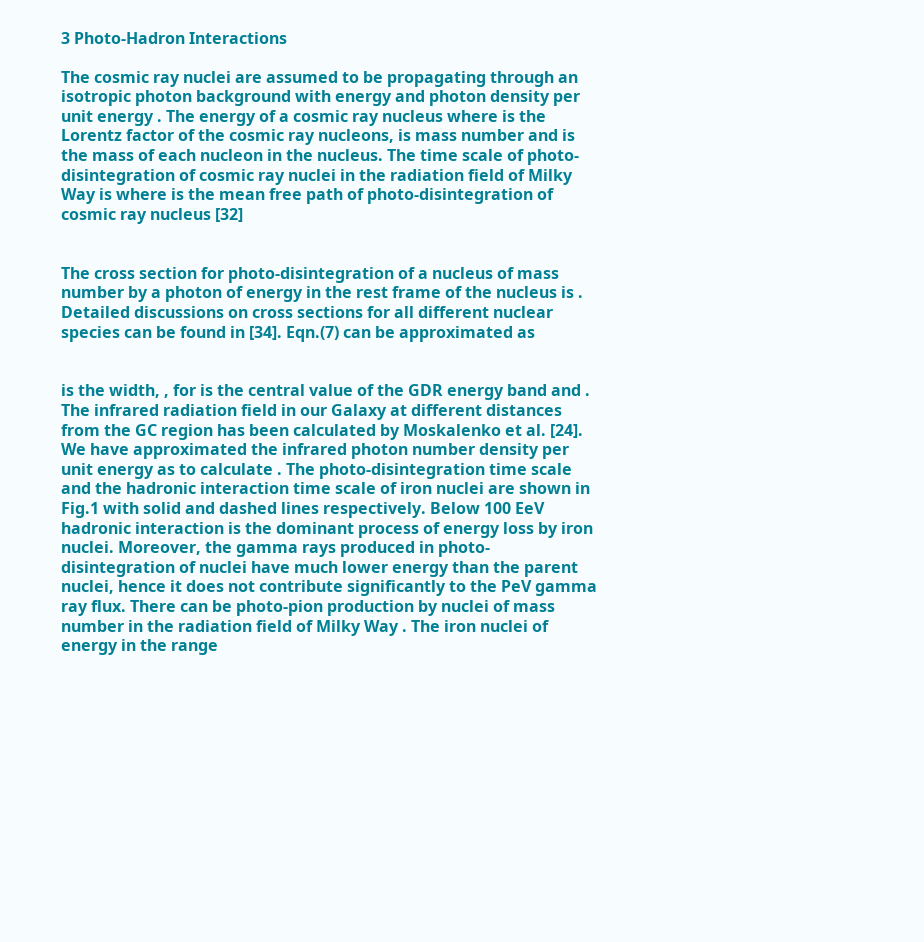3 Photo-Hadron Interactions

The cosmic ray nuclei are assumed to be propagating through an isotropic photon background with energy and photon density per unit energy . The energy of a cosmic ray nucleus where is the Lorentz factor of the cosmic ray nucleons, is mass number and is the mass of each nucleon in the nucleus. The time scale of photo-disintegration of cosmic ray nuclei in the radiation field of Milky Way is where is the mean free path of photo-disintegration of cosmic ray nucleus [32]


The cross section for photo-disintegration of a nucleus of mass number by a photon of energy in the rest frame of the nucleus is . Detailed discussions on cross sections for all different nuclear species can be found in [34]. Eqn.(7) can be approximated as


is the width, , for is the central value of the GDR energy band and . The infrared radiation field in our Galaxy at different distances from the GC region has been calculated by Moskalenko et al. [24]. We have approximated the infrared photon number density per unit energy as to calculate . The photo-disintegration time scale and the hadronic interaction time scale of iron nuclei are shown in Fig.1 with solid and dashed lines respectively. Below 100 EeV hadronic interaction is the dominant process of energy loss by iron nuclei. Moreover, the gamma rays produced in photo-disintegration of nuclei have much lower energy than the parent nuclei, hence it does not contribute significantly to the PeV gamma ray flux. There can be photo-pion production by nuclei of mass number in the radiation field of Milky Way . The iron nuclei of energy in the range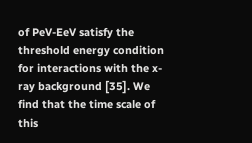of PeV-EeV satisfy the threshold energy condition for interactions with the x-ray background [35]. We find that the time scale of this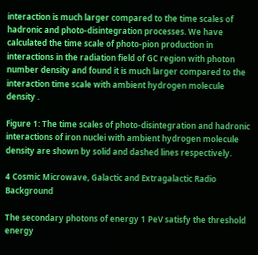interaction is much larger compared to the time scales of hadronic and photo-disintegration processes. We have calculated the time scale of photo-pion production in interactions in the radiation field of GC region with photon number density and found it is much larger compared to the interaction time scale with ambient hydrogen molecule density .

Figure 1: The time scales of photo-disintegration and hadronic interactions of iron nuclei with ambient hydrogen molecule density are shown by solid and dashed lines respectively.

4 Cosmic Microwave, Galactic and Extragalactic Radio Background

The secondary photons of energy 1 PeV satisfy the threshold energy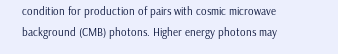condition for production of pairs with cosmic microwave background (CMB) photons. Higher energy photons may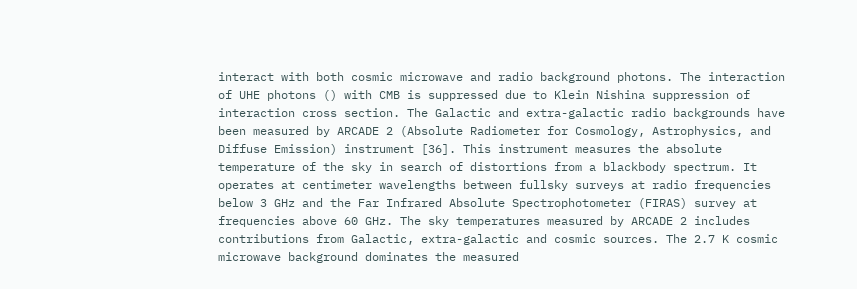interact with both cosmic microwave and radio background photons. The interaction of UHE photons () with CMB is suppressed due to Klein Nishina suppression of interaction cross section. The Galactic and extra-galactic radio backgrounds have been measured by ARCADE 2 (Absolute Radiometer for Cosmology, Astrophysics, and Diffuse Emission) instrument [36]. This instrument measures the absolute temperature of the sky in search of distortions from a blackbody spectrum. It operates at centimeter wavelengths between fullsky surveys at radio frequencies below 3 GHz and the Far Infrared Absolute Spectrophotometer (FIRAS) survey at frequencies above 60 GHz. The sky temperatures measured by ARCADE 2 includes contributions from Galactic, extra-galactic and cosmic sources. The 2.7 K cosmic microwave background dominates the measured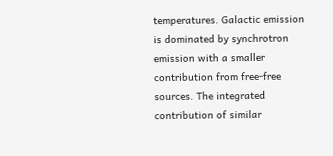temperatures. Galactic emission is dominated by synchrotron emission with a smaller contribution from free-free sources. The integrated contribution of similar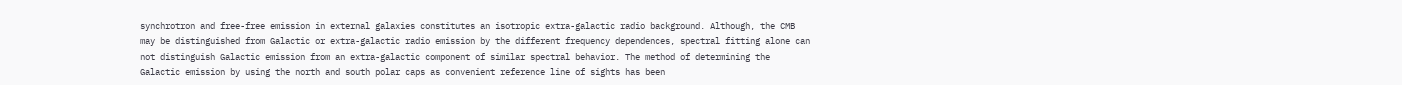synchrotron and free-free emission in external galaxies constitutes an isotropic extra-galactic radio background. Although, the CMB may be distinguished from Galactic or extra-galactic radio emission by the different frequency dependences, spectral fitting alone can not distinguish Galactic emission from an extra-galactic component of similar spectral behavior. The method of determining the Galactic emission by using the north and south polar caps as convenient reference line of sights has been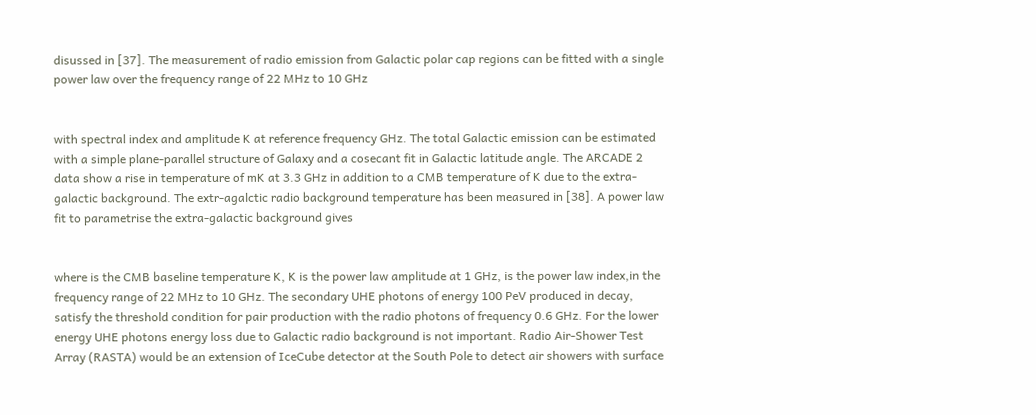disussed in [37]. The measurement of radio emission from Galactic polar cap regions can be fitted with a single power law over the frequency range of 22 MHz to 10 GHz


with spectral index and amplitude K at reference frequency GHz. The total Galactic emission can be estimated with a simple plane-parallel structure of Galaxy and a cosecant fit in Galactic latitude angle. The ARCADE 2 data show a rise in temperature of mK at 3.3 GHz in addition to a CMB temperature of K due to the extra-galactic background. The extr-agalctic radio background temperature has been measured in [38]. A power law fit to parametrise the extra-galactic background gives


where is the CMB baseline temperature K, K is the power law amplitude at 1 GHz, is the power law index,in the frequency range of 22 MHz to 10 GHz. The secondary UHE photons of energy 100 PeV produced in decay, satisfy the threshold condition for pair production with the radio photons of frequency 0.6 GHz. For the lower energy UHE photons energy loss due to Galactic radio background is not important. Radio Air-Shower Test Array (RASTA) would be an extension of IceCube detector at the South Pole to detect air showers with surface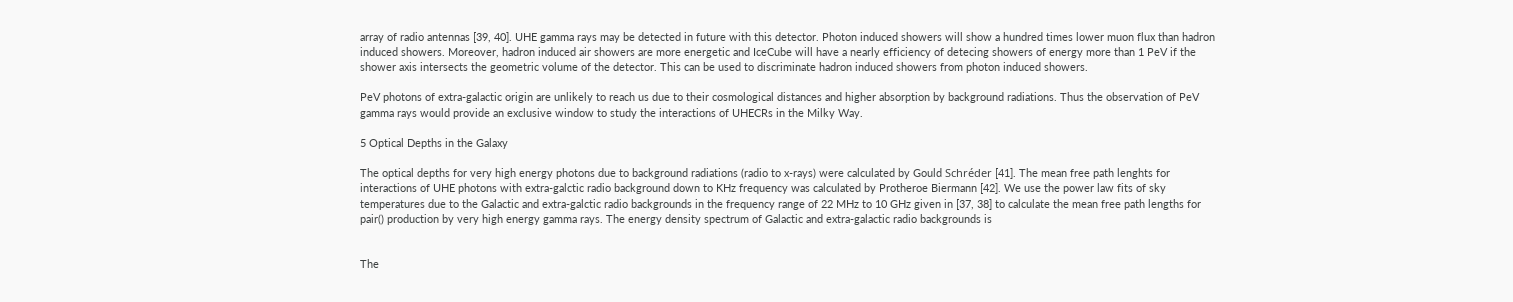array of radio antennas [39, 40]. UHE gamma rays may be detected in future with this detector. Photon induced showers will show a hundred times lower muon flux than hadron induced showers. Moreover, hadron induced air showers are more energetic and IceCube will have a nearly efficiency of detecing showers of energy more than 1 PeV if the shower axis intersects the geometric volume of the detector. This can be used to discriminate hadron induced showers from photon induced showers.

PeV photons of extra-galactic origin are unlikely to reach us due to their cosmological distances and higher absorption by background radiations. Thus the observation of PeV gamma rays would provide an exclusive window to study the interactions of UHECRs in the Milky Way.

5 Optical Depths in the Galaxy

The optical depths for very high energy photons due to background radiations (radio to x-rays) were calculated by Gould Schréder [41]. The mean free path lenghts for interactions of UHE photons with extra-galctic radio background down to KHz frequency was calculated by Protheroe Biermann [42]. We use the power law fits of sky temperatures due to the Galactic and extra-galctic radio backgrounds in the frequency range of 22 MHz to 10 GHz given in [37, 38] to calculate the mean free path lengths for pair() production by very high energy gamma rays. The energy density spectrum of Galactic and extra-galactic radio backgrounds is


The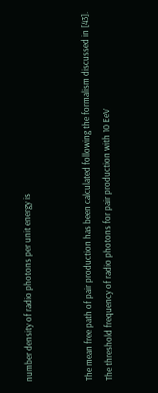number density of radio photons per unit energy is


The mean free path of pair production has been calculated following the formalism discussed in [43]. The threshold frequency of radio photons for pair production with 10 EeV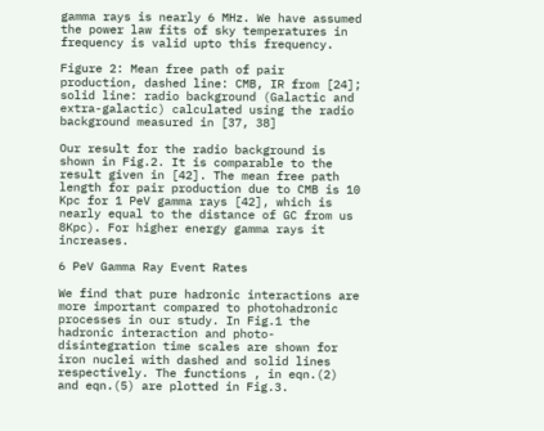gamma rays is nearly 6 MHz. We have assumed the power law fits of sky temperatures in frequency is valid upto this frequency.

Figure 2: Mean free path of pair production, dashed line: CMB, IR from [24]; solid line: radio background (Galactic and extra-galactic) calculated using the radio background measured in [37, 38]

Our result for the radio background is shown in Fig.2. It is comparable to the result given in [42]. The mean free path length for pair production due to CMB is 10 Kpc for 1 PeV gamma rays [42], which is nearly equal to the distance of GC from us 8Kpc). For higher energy gamma rays it increases.

6 PeV Gamma Ray Event Rates

We find that pure hadronic interactions are more important compared to photohadronic processes in our study. In Fig.1 the hadronic interaction and photo-disintegration time scales are shown for iron nuclei with dashed and solid lines respectively. The functions , in eqn.(2) and eqn.(5) are plotted in Fig.3.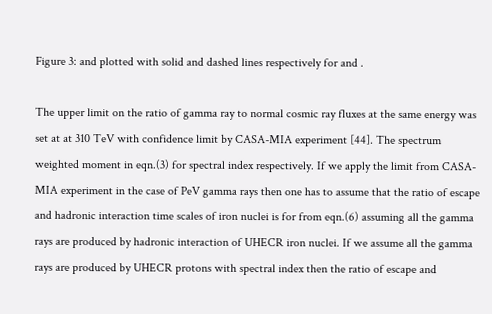Figure 3: and plotted with solid and dashed lines respectively for and .

The upper limit on the ratio of gamma ray to normal cosmic ray fluxes at the same energy was set at at 310 TeV with confidence limit by CASA-MIA experiment [44]. The spectrum weighted moment in eqn.(3) for spectral index respectively. If we apply the limit from CASA-MIA experiment in the case of PeV gamma rays then one has to assume that the ratio of escape and hadronic interaction time scales of iron nuclei is for from eqn.(6) assuming all the gamma rays are produced by hadronic interaction of UHECR iron nuclei. If we assume all the gamma rays are produced by UHECR protons with spectral index then the ratio of escape and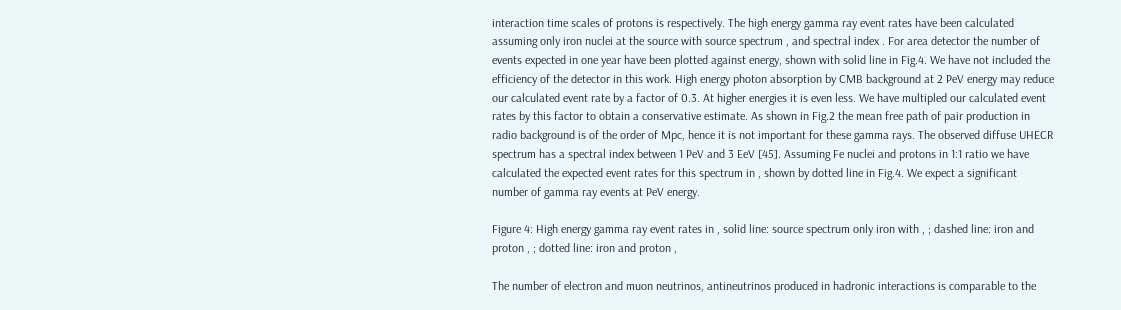interaction time scales of protons is respectively. The high energy gamma ray event rates have been calculated assuming only iron nuclei at the source with source spectrum , and spectral index . For area detector the number of events expected in one year have been plotted against energy, shown with solid line in Fig.4. We have not included the efficiency of the detector in this work. High energy photon absorption by CMB background at 2 PeV energy may reduce our calculated event rate by a factor of 0.3. At higher energies it is even less. We have multipled our calculated event rates by this factor to obtain a conservative estimate. As shown in Fig.2 the mean free path of pair production in radio background is of the order of Mpc, hence it is not important for these gamma rays. The observed diffuse UHECR spectrum has a spectral index between 1 PeV and 3 EeV [45]. Assuming Fe nuclei and protons in 1:1 ratio we have calculated the expected event rates for this spectrum in , shown by dotted line in Fig.4. We expect a significant number of gamma ray events at PeV energy.

Figure 4: High energy gamma ray event rates in , solid line: source spectrum only iron with , ; dashed line: iron and proton , ; dotted line: iron and proton ,

The number of electron and muon neutrinos, antineutrinos produced in hadronic interactions is comparable to the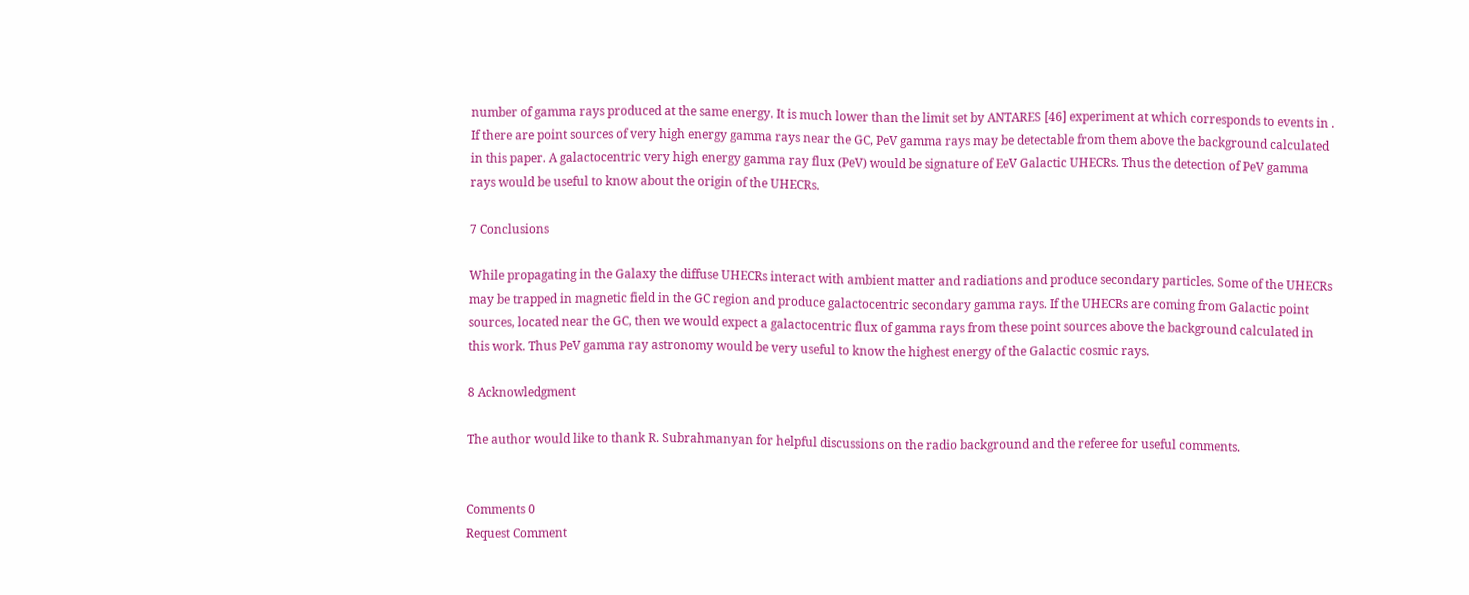number of gamma rays produced at the same energy. It is much lower than the limit set by ANTARES [46] experiment at which corresponds to events in . If there are point sources of very high energy gamma rays near the GC, PeV gamma rays may be detectable from them above the background calculated in this paper. A galactocentric very high energy gamma ray flux (PeV) would be signature of EeV Galactic UHECRs. Thus the detection of PeV gamma rays would be useful to know about the origin of the UHECRs.

7 Conclusions

While propagating in the Galaxy the diffuse UHECRs interact with ambient matter and radiations and produce secondary particles. Some of the UHECRs may be trapped in magnetic field in the GC region and produce galactocentric secondary gamma rays. If the UHECRs are coming from Galactic point sources, located near the GC, then we would expect a galactocentric flux of gamma rays from these point sources above the background calculated in this work. Thus PeV gamma ray astronomy would be very useful to know the highest energy of the Galactic cosmic rays.

8 Acknowledgment

The author would like to thank R. Subrahmanyan for helpful discussions on the radio background and the referee for useful comments.


Comments 0
Request Comment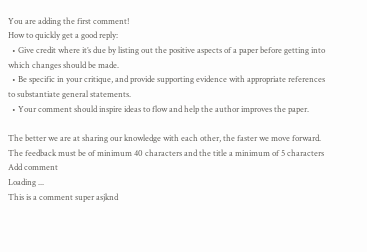You are adding the first comment!
How to quickly get a good reply:
  • Give credit where it’s due by listing out the positive aspects of a paper before getting into which changes should be made.
  • Be specific in your critique, and provide supporting evidence with appropriate references to substantiate general statements.
  • Your comment should inspire ideas to flow and help the author improves the paper.

The better we are at sharing our knowledge with each other, the faster we move forward.
The feedback must be of minimum 40 characters and the title a minimum of 5 characters
Add comment
Loading ...
This is a comment super asjknd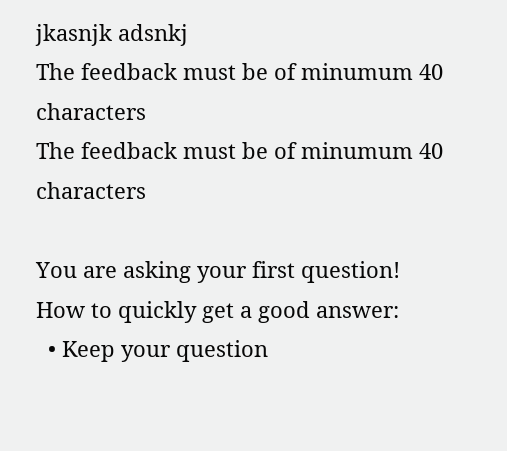jkasnjk adsnkj
The feedback must be of minumum 40 characters
The feedback must be of minumum 40 characters

You are asking your first question!
How to quickly get a good answer:
  • Keep your question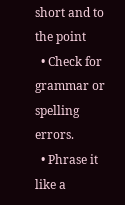short and to the point
  • Check for grammar or spelling errors.
  • Phrase it like a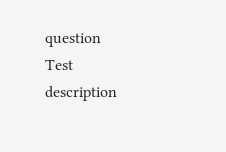question
Test description